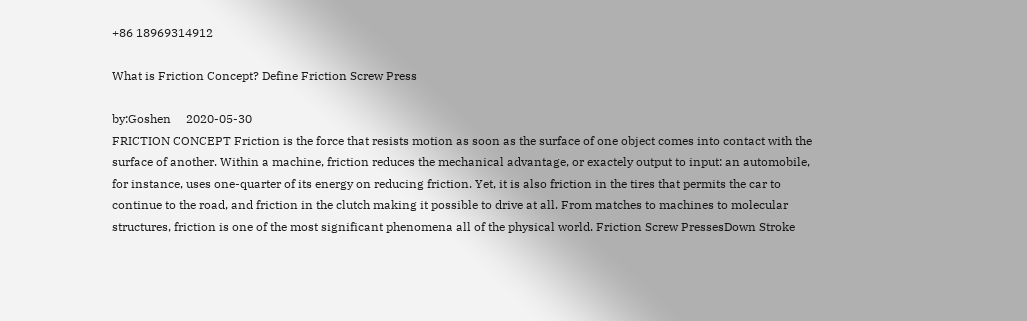+86 18969314912

What is Friction Concept? Define Friction Screw Press

by:Goshen     2020-05-30
FRICTION CONCEPT Friction is the force that resists motion as soon as the surface of one object comes into contact with the surface of another. Within a machine, friction reduces the mechanical advantage, or exactely output to input: an automobile, for instance, uses one-quarter of its energy on reducing friction. Yet, it is also friction in the tires that permits the car to continue to the road, and friction in the clutch making it possible to drive at all. From matches to machines to molecular structures, friction is one of the most significant phenomena all of the physical world. Friction Screw PressesDown Stroke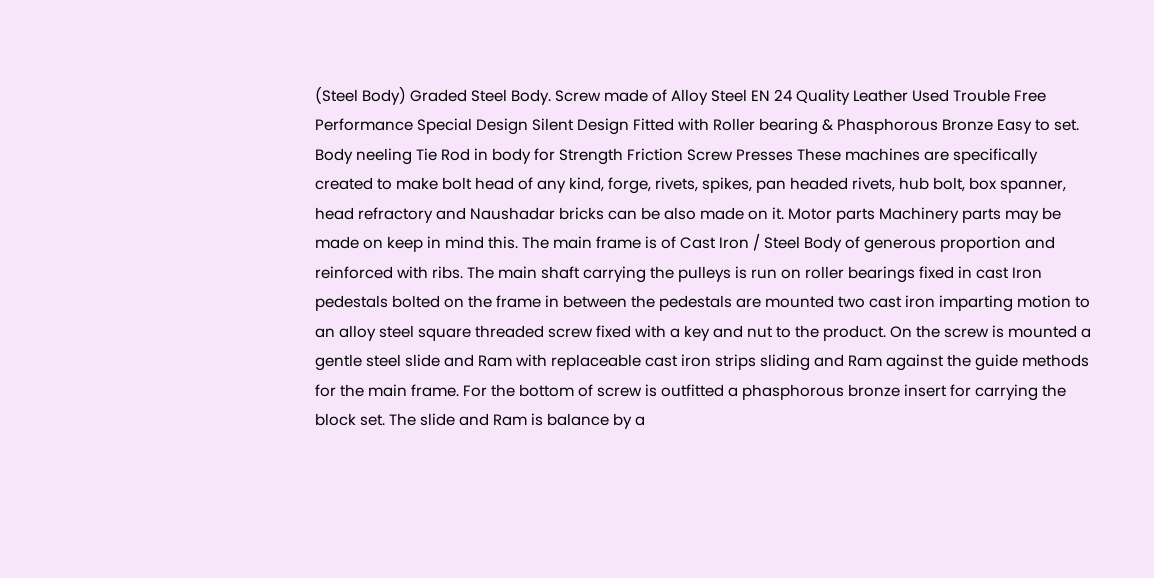(Steel Body) Graded Steel Body. Screw made of Alloy Steel EN 24 Quality Leather Used Trouble Free Performance Special Design Silent Design Fitted with Roller bearing & Phasphorous Bronze Easy to set. Body neeling Tie Rod in body for Strength Friction Screw Presses These machines are specifically created to make bolt head of any kind, forge, rivets, spikes, pan headed rivets, hub bolt, box spanner, head refractory and Naushadar bricks can be also made on it. Motor parts Machinery parts may be made on keep in mind this. The main frame is of Cast Iron / Steel Body of generous proportion and reinforced with ribs. The main shaft carrying the pulleys is run on roller bearings fixed in cast Iron pedestals bolted on the frame in between the pedestals are mounted two cast iron imparting motion to an alloy steel square threaded screw fixed with a key and nut to the product. On the screw is mounted a gentle steel slide and Ram with replaceable cast iron strips sliding and Ram against the guide methods for the main frame. For the bottom of screw is outfitted a phasphorous bronze insert for carrying the block set. The slide and Ram is balance by a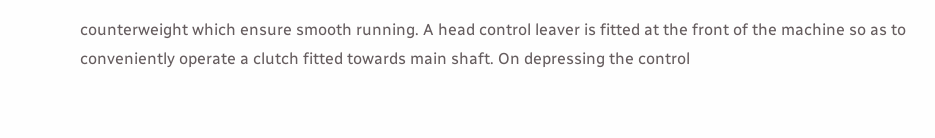counterweight which ensure smooth running. A head control leaver is fitted at the front of the machine so as to conveniently operate a clutch fitted towards main shaft. On depressing the control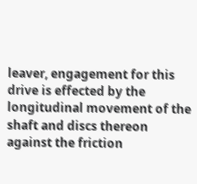leaver, engagement for this drive is effected by the longitudinal movement of the shaft and discs thereon against the friction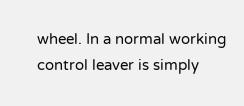wheel. In a normal working control leaver is simply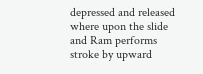depressed and released where upon the slide and Ram performs stroke by upward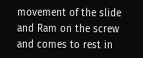movement of the slide and Ram on the screw and comes to rest in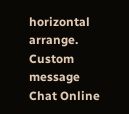horizontal arrange.
Custom message
Chat Online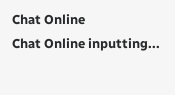Chat Online
Chat Online inputting...